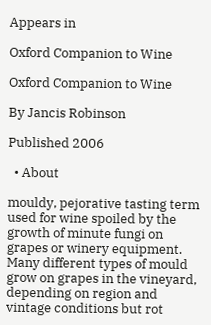Appears in

Oxford Companion to Wine

Oxford Companion to Wine

By Jancis Robinson

Published 2006

  • About

mouldy, pejorative tasting term used for wine spoiled by the growth of minute fungi on grapes or winery equipment. Many different types of mould grow on grapes in the vineyard, depending on region and vintage conditions but rot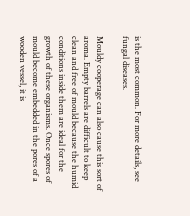is the most common. For more details, see fungal diseases.

Mouldy cooperage can also cause this sort of aroma. Empty barrels are difficult to keep clean and free of mould because the humid conditions inside them are ideal for the growth of these organisms. Once spores of mould become embedded in the pores of a wooden vessel, it is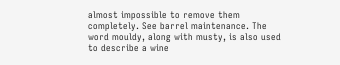almost impossible to remove them completely. See barrel maintenance. The word mouldy, along with musty, is also used to describe a wine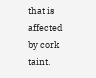that is affected by cork taint.